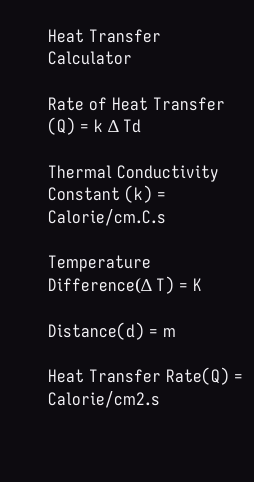Heat Transfer Calculator

Rate of Heat Transfer (Q) = k Δ Td

Thermal Conductivity Constant (k) = Calorie/cm.C.s

Temperature Difference(Δ T) = K

Distance(d) = m

Heat Transfer Rate(Q) = Calorie/cm2.s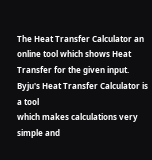The Heat Transfer Calculator an online tool which shows Heat Transfer for the given input. Byju's Heat Transfer Calculator is a tool
which makes calculations very simple and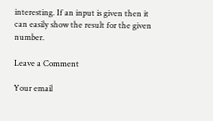interesting. If an input is given then it can easily show the result for the given number.

Leave a Comment

Your email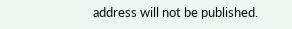address will not be published.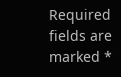Required fields are marked *